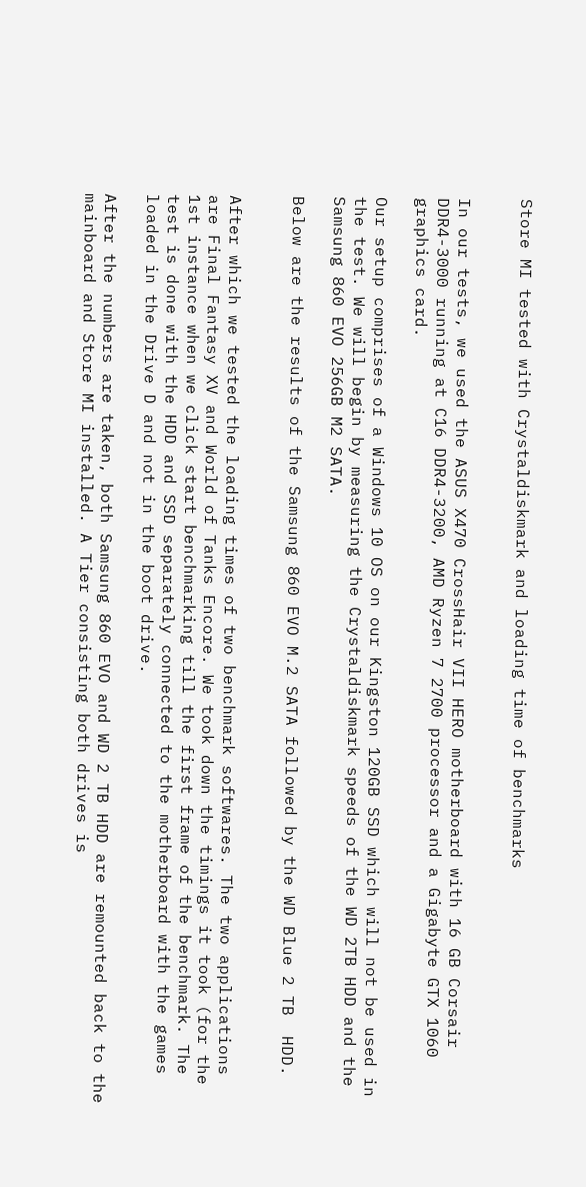Store MI tested with Crystaldiskmark and loading time of benchmarks


In our tests, we used the ASUS X470 CrossHair VII HERO motherboard with 16 GB Corsair DDR4-3000 running at C16 DDR4-3200, AMD Ryzen 7 2700 processor and a Gigabyte GTX 1060 graphics card.

Our setup comprises of a Windows 10 OS on our Kingston 120GB SSD which will not be used in the test. We will begin by measuring the Crystaldiskmark speeds of the WD 2TB HDD and the Samsung 860 EVO 256GB M2 SATA.

Below are the results of the Samsung 860 EVO M.2 SATA followed by the WD Blue 2 TB  HDD.


After which we tested the loading times of two benchmark softwares. The two applications are Final Fantasy XV and World of Tanks Encore. We took down the timings it took (for the 1st instance when we click start benchmarking till the first frame of the benchmark. The test is done with the HDD and SSD separately connected to the motherboard with the games loaded in the Drive D and not in the boot drive.

After the numbers are taken, both Samsung 860 EVO and WD 2 TB HDD are remounted back to the mainboard and Store MI installed. A Tier consisting both drives is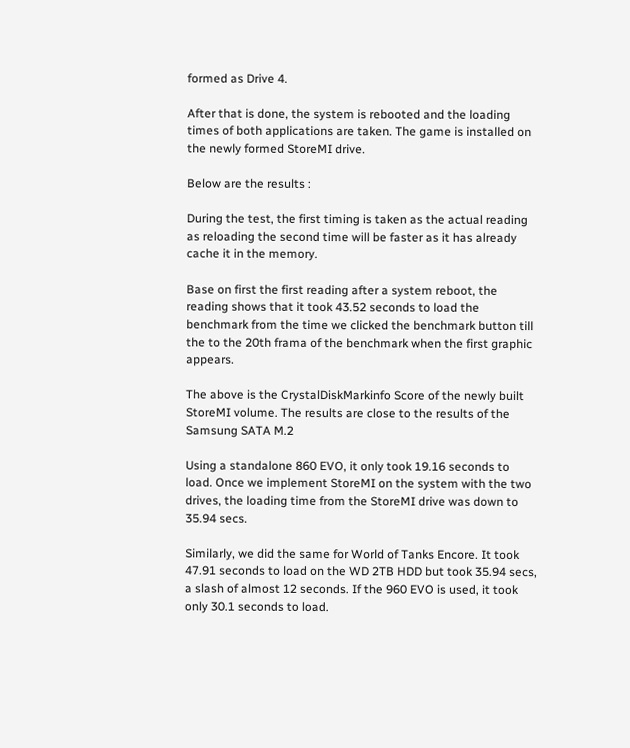formed as Drive 4.

After that is done, the system is rebooted and the loading times of both applications are taken. The game is installed on the newly formed StoreMI drive.

Below are the results :

During the test, the first timing is taken as the actual reading as reloading the second time will be faster as it has already cache it in the memory.

Base on first the first reading after a system reboot, the reading shows that it took 43.52 seconds to load the benchmark from the time we clicked the benchmark button till the to the 20th frama of the benchmark when the first graphic appears.

The above is the CrystalDiskMarkinfo Score of the newly built StoreMI volume. The results are close to the results of the Samsung SATA M.2

Using a standalone 860 EVO, it only took 19.16 seconds to load. Once we implement StoreMI on the system with the two drives, the loading time from the StoreMI drive was down to 35.94 secs.

Similarly, we did the same for World of Tanks Encore. It took 47.91 seconds to load on the WD 2TB HDD but took 35.94 secs, a slash of almost 12 seconds. If the 960 EVO is used, it took only 30.1 seconds to load.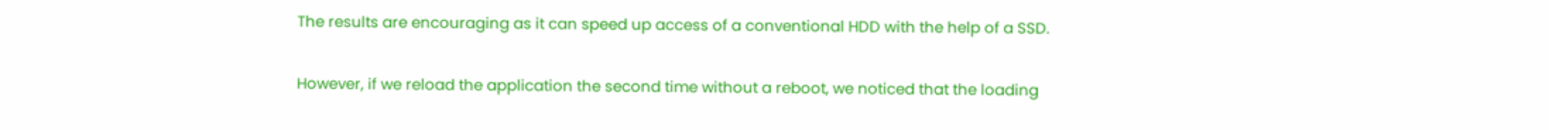The results are encouraging as it can speed up access of a conventional HDD with the help of a SSD.

However, if we reload the application the second time without a reboot, we noticed that the loading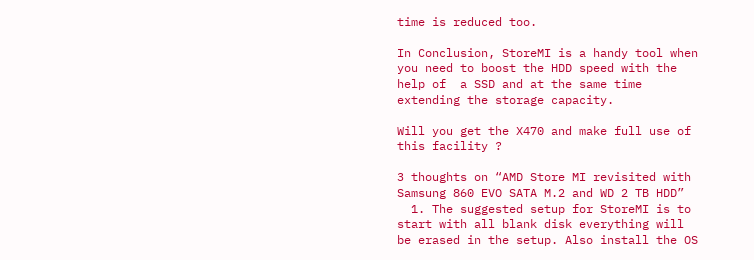time is reduced too.

In Conclusion, StoreMI is a handy tool when you need to boost the HDD speed with the help of  a SSD and at the same time extending the storage capacity.

Will you get the X470 and make full use of this facility ?

3 thoughts on “AMD Store MI revisited with Samsung 860 EVO SATA M.2 and WD 2 TB HDD”
  1. The suggested setup for StoreMI is to start with all blank disk everything will be erased in the setup. Also install the OS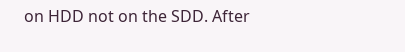on HDD not on the SDD. After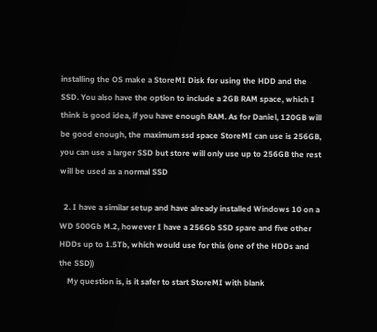installing the OS make a StoreMI Disk for using the HDD and the SSD. You also have the option to include a 2GB RAM space, which I think is good idea, if you have enough RAM. As for Daniel, 120GB will be good enough, the maximum ssd space StoreMI can use is 256GB, you can use a larger SSD but store will only use up to 256GB the rest will be used as a normal SSD

  2. I have a similar setup and have already installed Windows 10 on a WD 500Gb M.2, however I have a 256Gb SSD spare and five other HDDs up to 1.5Tb, which would use for this (one of the HDDs and the SSD))
    My question is, is it safer to start StoreMI with blank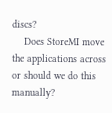discs?
    Does StoreMI move the applications across or should we do this manually?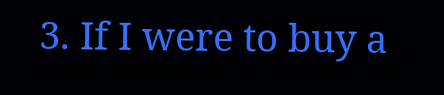3. If I were to buy a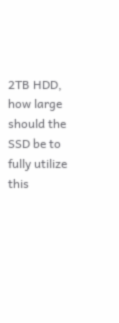2TB HDD, how large should the SSD be to fully utilize this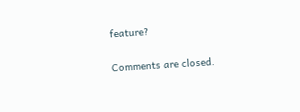feature?

Comments are closed.